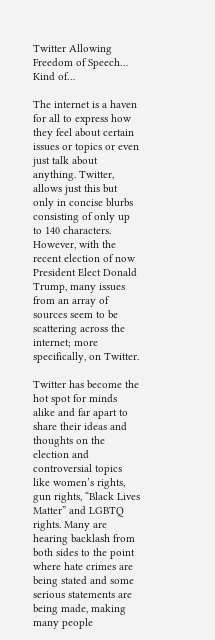Twitter Allowing Freedom of Speech… Kind of…

The internet is a haven for all to express how they feel about certain issues or topics or even just talk about anything. Twitter, allows just this but only in concise blurbs consisting of only up to 140 characters. However, with the recent election of now President Elect Donald Trump, many issues from an array of sources seem to be scattering across the internet; more specifically, on Twitter.

Twitter has become the hot spot for minds alike and far apart to share their ideas and thoughts on the election and controversial topics like women’s rights, gun rights, “Black Lives Matter” and LGBTQ rights. Many are hearing backlash from both sides to the point where hate crimes are being stated and some serious statements are being made, making many people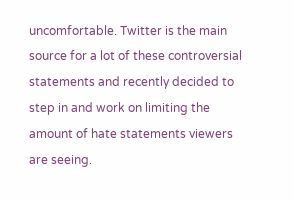uncomfortable. Twitter is the main source for a lot of these controversial statements and recently decided to step in and work on limiting the amount of hate statements viewers are seeing.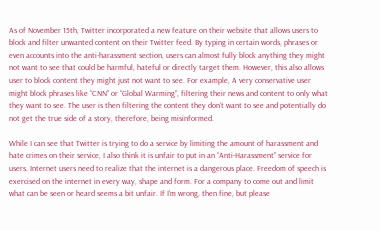As of November 15th, Twitter incorporated a new feature on their website that allows users to block and filter unwanted content on their Twitter feed. By typing in certain words, phrases or even accounts into the anti-harassment section, users can almost fully block anything they might not want to see that could be harmful, hateful or directly target them. However, this also allows user to block content they might just not want to see. For example, A very conservative user might block phrases like “CNN” or “Global Warming”, filtering their news and content to only what they want to see. The user is then filtering the content they don’t want to see and potentially do not get the true side of a story, therefore, being misinformed.

While I can see that Twitter is trying to do a service by limiting the amount of harassment and hate crimes on their service, I also think it is unfair to put in an “Anti-Harassment” service for users. Internet users need to realize that the internet is a dangerous place. Freedom of speech is exercised on the internet in every way, shape and form. For a company to come out and limit what can be seen or heard seems a bit unfair. If I’m wrong, then fine, but please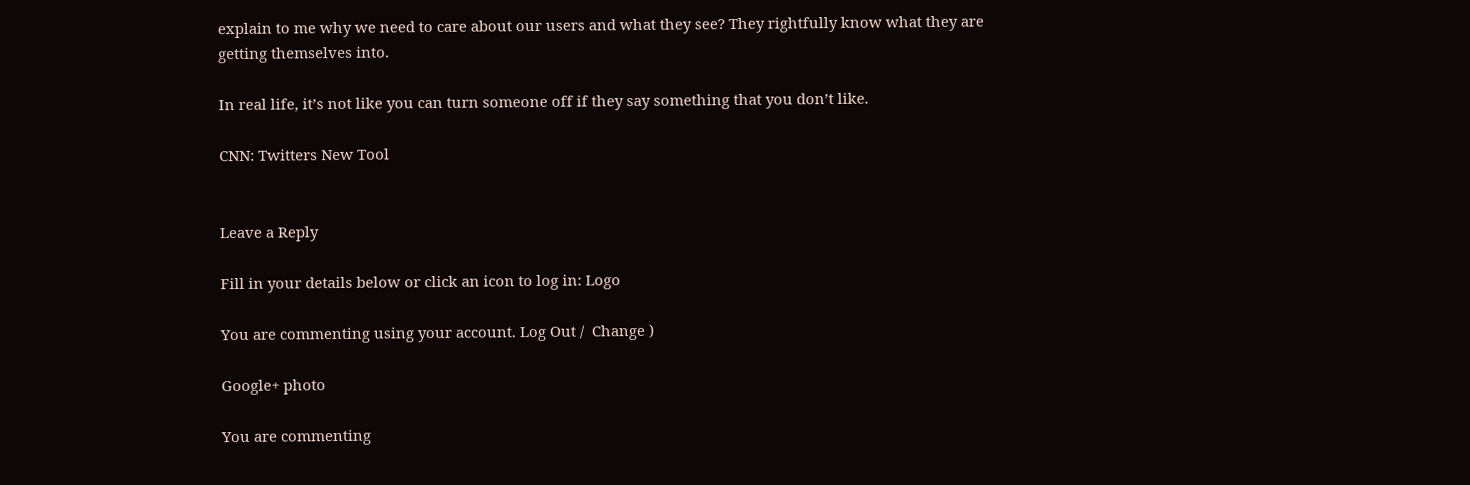explain to me why we need to care about our users and what they see? They rightfully know what they are getting themselves into.

In real life, it’s not like you can turn someone off if they say something that you don’t like.

CNN: Twitters New Tool


Leave a Reply

Fill in your details below or click an icon to log in: Logo

You are commenting using your account. Log Out /  Change )

Google+ photo

You are commenting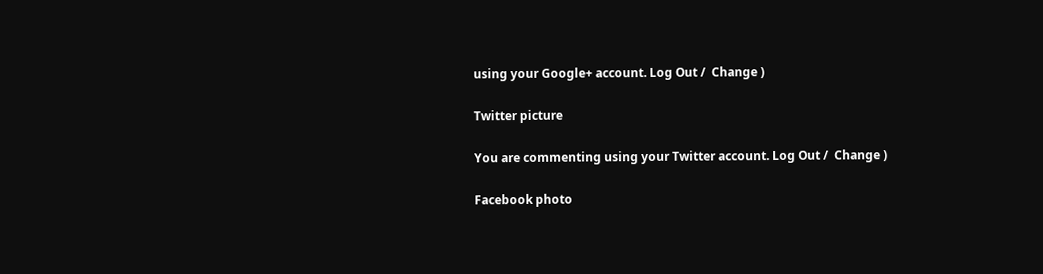using your Google+ account. Log Out /  Change )

Twitter picture

You are commenting using your Twitter account. Log Out /  Change )

Facebook photo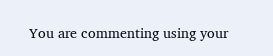You are commenting using your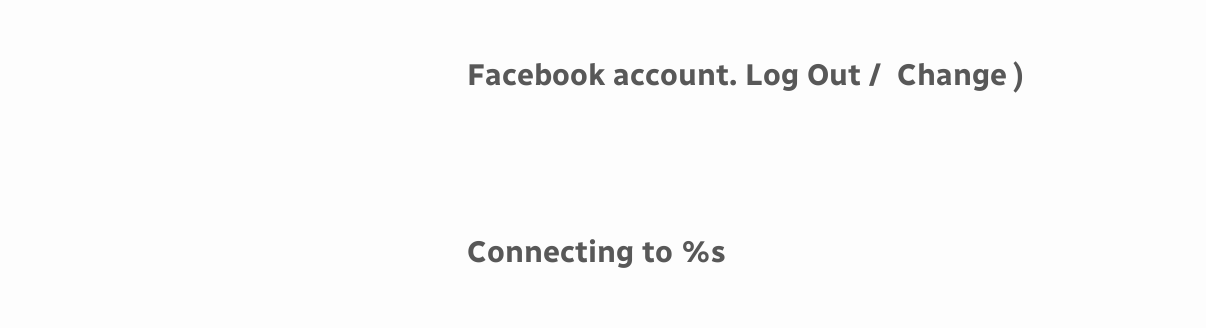Facebook account. Log Out /  Change )


Connecting to %s